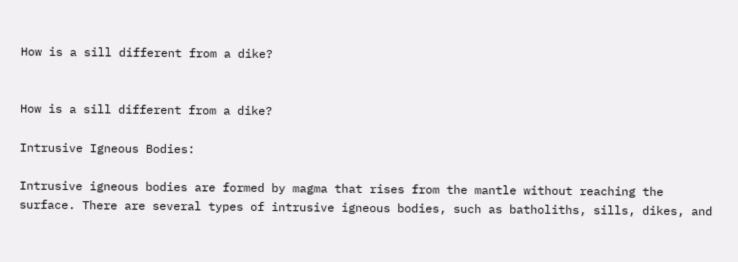How is a sill different from a dike?


How is a sill different from a dike?

Intrusive Igneous Bodies:

Intrusive igneous bodies are formed by magma that rises from the mantle without reaching the surface. There are several types of intrusive igneous bodies, such as batholiths, sills, dikes, and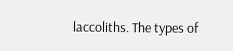laccoliths. The types of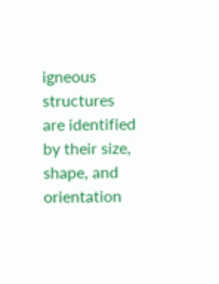igneous structures are identified by their size, shape, and orientation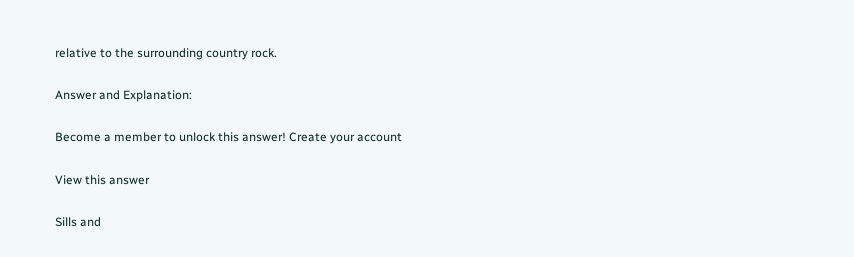relative to the surrounding country rock.

Answer and Explanation:

Become a member to unlock this answer! Create your account

View this answer

Sills and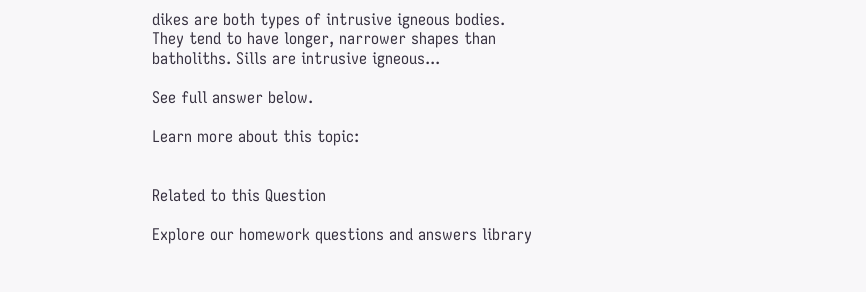dikes are both types of intrusive igneous bodies. They tend to have longer, narrower shapes than batholiths. Sills are intrusive igneous...

See full answer below.

Learn more about this topic:


Related to this Question

Explore our homework questions and answers library